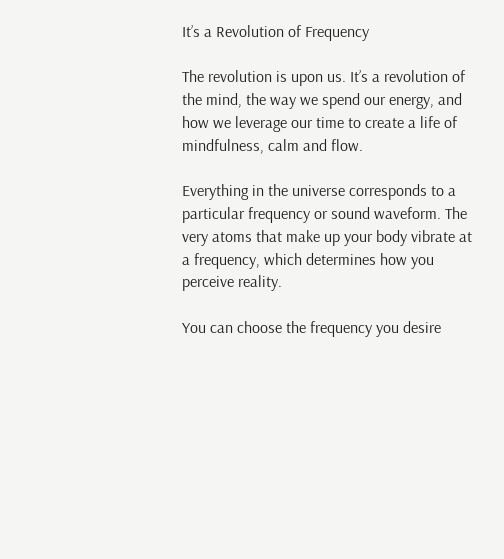It’s a Revolution of Frequency

The revolution is upon us. It’s a revolution of the mind, the way we spend our energy, and how we leverage our time to create a life of mindfulness, calm and flow.

Everything in the universe corresponds to a particular frequency or sound waveform. The very atoms that make up your body vibrate at a frequency, which determines how you perceive reality.

You can choose the frequency you desire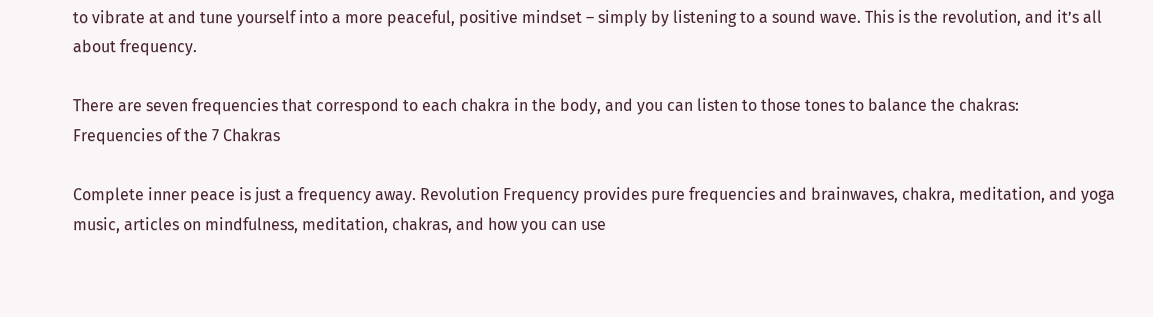to vibrate at and tune yourself into a more peaceful, positive mindset – simply by listening to a sound wave. This is the revolution, and it’s all about frequency.

There are seven frequencies that correspond to each chakra in the body, and you can listen to those tones to balance the chakras:
Frequencies of the 7 Chakras

Complete inner peace is just a frequency away. Revolution Frequency provides pure frequencies and brainwaves, chakra, meditation, and yoga music, articles on mindfulness, meditation, chakras, and how you can use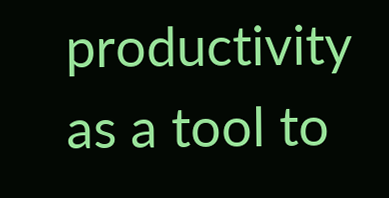productivity as a tool to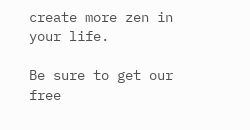create more zen in your life.

Be sure to get our free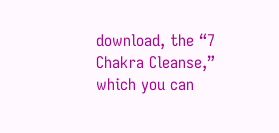download, the “7 Chakra Cleanse,” which you can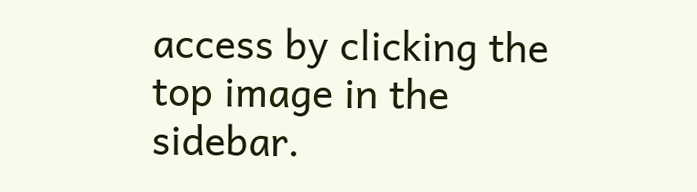access by clicking the top image in the sidebar.